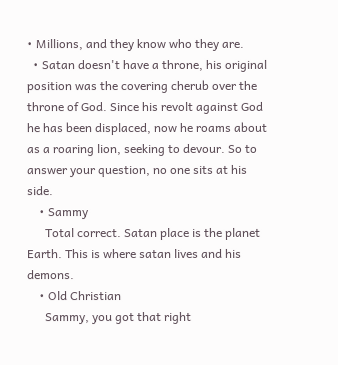• Millions, and they know who they are.
  • Satan doesn't have a throne, his original position was the covering cherub over the throne of God. Since his revolt against God he has been displaced, now he roams about as a roaring lion, seeking to devour. So to answer your question, no one sits at his side.
    • Sammy
      Total correct. Satan place is the planet Earth. This is where satan lives and his demons.
    • Old Christian
      Sammy, you got that right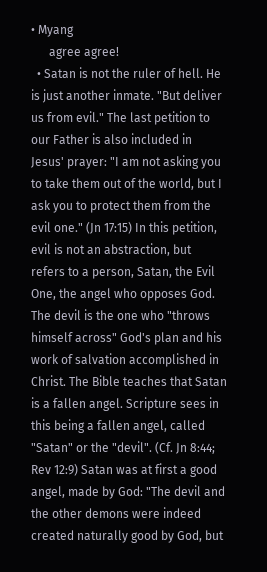• Myang
      agree agree!
  • Satan is not the ruler of hell. He is just another inmate. "But deliver us from evil." The last petition to our Father is also included in Jesus' prayer: "I am not asking you to take them out of the world, but I ask you to protect them from the evil one." (Jn 17:15) In this petition, evil is not an abstraction, but refers to a person, Satan, the Evil One, the angel who opposes God. The devil is the one who "throws himself across" God's plan and his work of salvation accomplished in Christ. The Bible teaches that Satan is a fallen angel. Scripture sees in this being a fallen angel, called "Satan" or the "devil". (Cf. Jn 8:44; Rev 12:9) Satan was at first a good angel, made by God: "The devil and the other demons were indeed created naturally good by God, but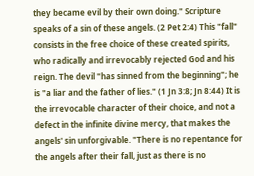they became evil by their own doing." Scripture speaks of a sin of these angels. (2 Pet 2:4) This "fall" consists in the free choice of these created spirits, who radically and irrevocably rejected God and his reign. The devil "has sinned from the beginning"; he is "a liar and the father of lies." (1 Jn 3:8; Jn 8:44) It is the irrevocable character of their choice, and not a defect in the infinite divine mercy, that makes the angels' sin unforgivable. "There is no repentance for the angels after their fall, just as there is no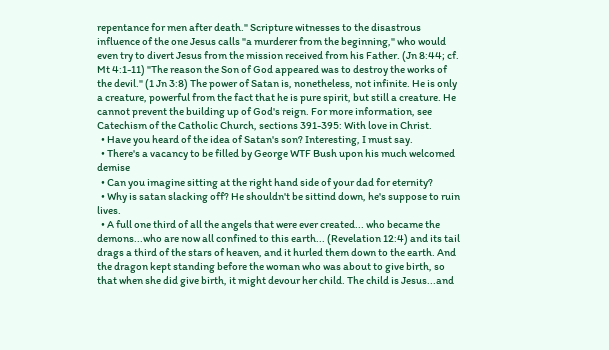repentance for men after death." Scripture witnesses to the disastrous influence of the one Jesus calls "a murderer from the beginning," who would even try to divert Jesus from the mission received from his Father. (Jn 8:44; cf. Mt 4:1-11) "The reason the Son of God appeared was to destroy the works of the devil." (1 Jn 3:8) The power of Satan is, nonetheless, not infinite. He is only a creature, powerful from the fact that he is pure spirit, but still a creature. He cannot prevent the building up of God's reign. For more information, see Catechism of the Catholic Church, sections 391-395: With love in Christ.
  • Have you heard of the idea of Satan's son? Interesting, I must say.
  • There's a vacancy to be filled by George WTF Bush upon his much welcomed demise
  • Can you imagine sitting at the right hand side of your dad for eternity?
  • Why is satan slacking off? He shouldn't be sittind down, he's suppose to ruin lives.
  • A full one third of all the angels that were ever created... who became the demons...who are now all confined to this earth... (Revelation 12:4) and its tail drags a third of the stars of heaven, and it hurled them down to the earth. And the dragon kept standing before the woman who was about to give birth, so that when she did give birth, it might devour her child. The child is Jesus...and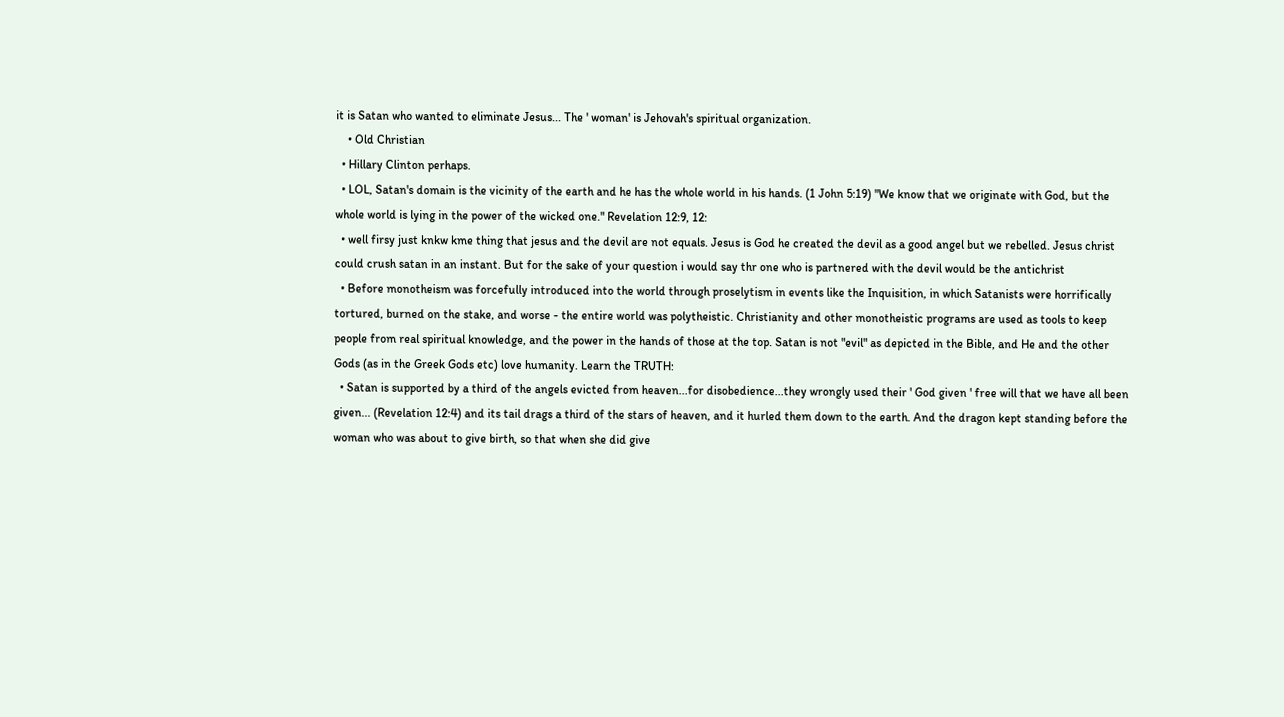it is Satan who wanted to eliminate Jesus... The ' woman' is Jehovah's spiritual organization.
    • Old Christian
  • Hillary Clinton perhaps.
  • LOL, Satan's domain is the vicinity of the earth and he has the whole world in his hands. (1 John 5:19) "We know that we originate with God, but the whole world is lying in the power of the wicked one." Revelation 12:9, 12:
  • well firsy just knkw kme thing that jesus and the devil are not equals. Jesus is God he created the devil as a good angel but we rebelled. Jesus christ could crush satan in an instant. But for the sake of your question i would say thr one who is partnered with the devil would be the antichrist
  • Before monotheism was forcefully introduced into the world through proselytism in events like the Inquisition, in which Satanists were horrifically tortured, burned on the stake, and worse - the entire world was polytheistic. Christianity and other monotheistic programs are used as tools to keep people from real spiritual knowledge, and the power in the hands of those at the top. Satan is not "evil" as depicted in the Bible, and He and the other Gods (as in the Greek Gods etc) love humanity. Learn the TRUTH:
  • Satan is supported by a third of the angels evicted from heaven...for disobedience...they wrongly used their ' God given ' free will that we have all been given... (Revelation 12:4) and its tail drags a third of the stars of heaven, and it hurled them down to the earth. And the dragon kept standing before the woman who was about to give birth, so that when she did give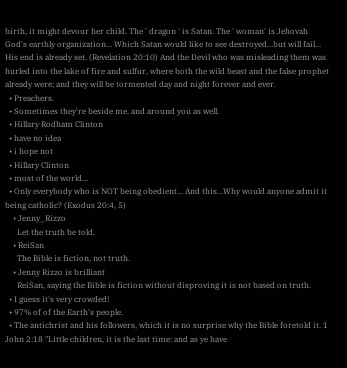birth, it might devour her child. The ' dragon ' is Satan. The ' woman' is Jehovah God's earthly organization... Which Satan would like to see destroyed...but will fail... His end is already set. (Revelation 20:10) And the Devil who was misleading them was hurled into the lake of fire and sulfur, where both the wild beast and the false prophet already were; and they will be tormented day and night forever and ever.
  • Preachers.
  • Sometimes they're beside me. and around you as well.
  • Hillary Rodham Clinton
  • have no idea
  • i hope not
  • Hillary Clinton
  • most of the world...
  • Only everybody who is NOT being obedient... And this...Why would anyone admit it being catholic? (Exodus 20:4, 5)
    • Jenny_Rizzo
      Let the truth be told.
    • ReiSan
      The Bible is fiction, not truth.
    • Jenny Rizzo is brilliant
      ReiSan, saying the Bible is fiction without disproving it is not based on truth.
  • I guess it's very crowded!
  • 97% of of the Earth's people.
  • The antichrist and his followers, which it is no surprise why the Bible foretold it. 1 John 2:18 "Little children, it is the last time: and as ye have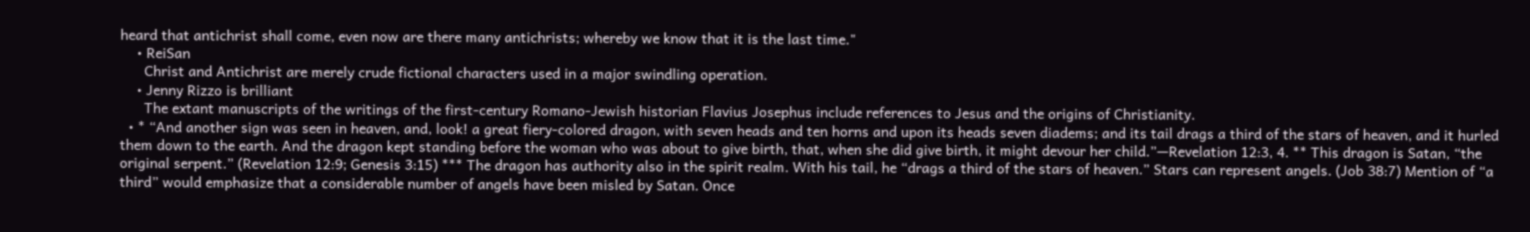heard that antichrist shall come, even now are there many antichrists; whereby we know that it is the last time."
    • ReiSan
      Christ and Antichrist are merely crude fictional characters used in a major swindling operation.
    • Jenny Rizzo is brilliant
      The extant manuscripts of the writings of the first-century Romano-Jewish historian Flavius Josephus include references to Jesus and the origins of Christianity.
  • * “And another sign was seen in heaven, and, look! a great fiery-colored dragon, with seven heads and ten horns and upon its heads seven diadems; and its tail drags a third of the stars of heaven, and it hurled them down to the earth. And the dragon kept standing before the woman who was about to give birth, that, when she did give birth, it might devour her child.”—Revelation 12:3, 4. ** This dragon is Satan, “the original serpent.” (Revelation 12:9; Genesis 3:15) *** The dragon has authority also in the spirit realm. With his tail, he “drags a third of the stars of heaven.” Stars can represent angels. (Job 38:7) Mention of “a third” would emphasize that a considerable number of angels have been misled by Satan. Once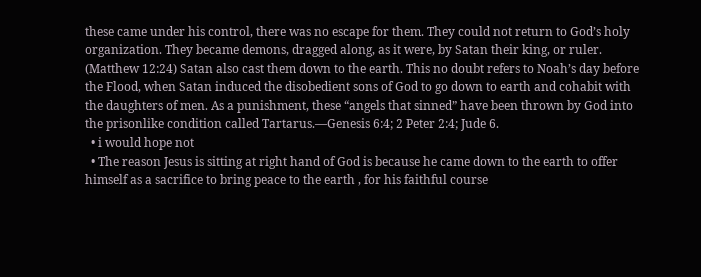these came under his control, there was no escape for them. They could not return to God’s holy organization. They became demons, dragged along, as it were, by Satan their king, or ruler. (Matthew 12:24) Satan also cast them down to the earth. This no doubt refers to Noah’s day before the Flood, when Satan induced the disobedient sons of God to go down to earth and cohabit with the daughters of men. As a punishment, these “angels that sinned” have been thrown by God into the prisonlike condition called Tartarus.—Genesis 6:4; 2 Peter 2:4; Jude 6.
  • i would hope not
  • The reason Jesus is sitting at right hand of God is because he came down to the earth to offer himself as a sacrifice to bring peace to the earth , for his faithful course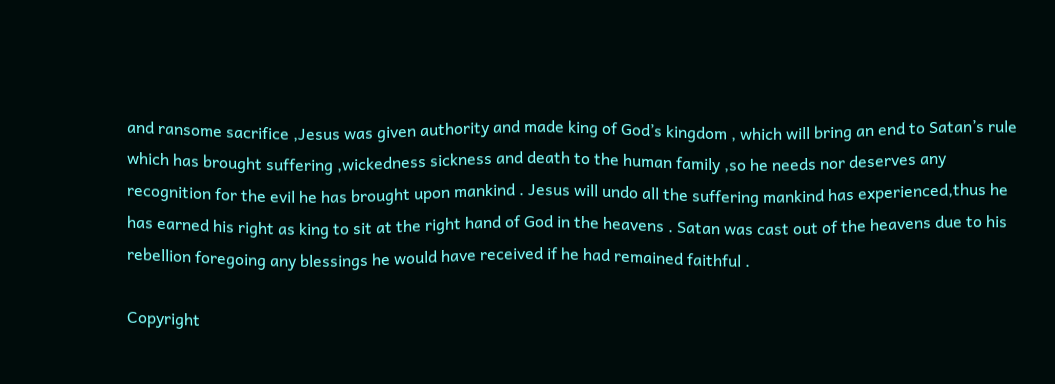and ransome sacrifice ,Jesus was given authority and made king of God’s kingdom , which will bring an end to Satan’s rule which has brought suffering ,wickedness sickness and death to the human family ,so he needs nor deserves any recognition for the evil he has brought upon mankind . Jesus will undo all the suffering mankind has experienced,thus he has earned his right as king to sit at the right hand of God in the heavens . Satan was cast out of the heavens due to his rebellion foregoing any blessings he would have received if he had remained faithful .

Copyright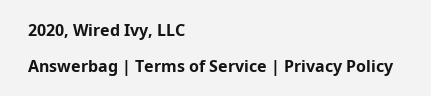2020, Wired Ivy, LLC

Answerbag | Terms of Service | Privacy Policy